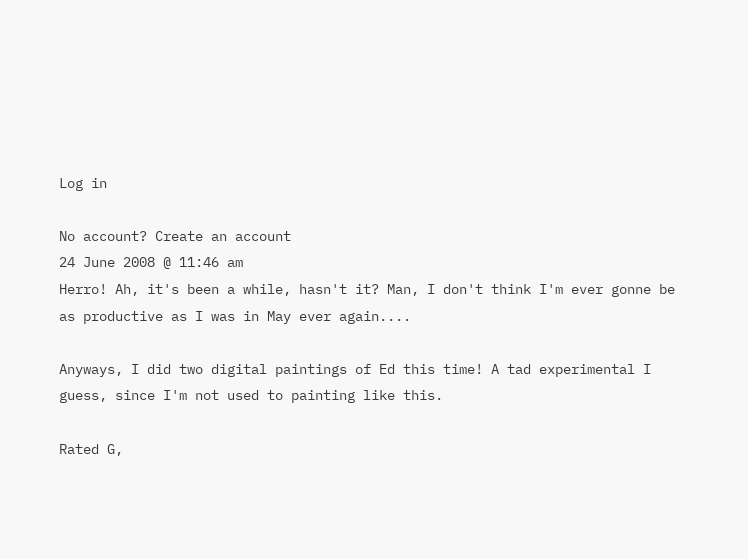Log in

No account? Create an account
24 June 2008 @ 11:46 am
Herro! Ah, it's been a while, hasn't it? Man, I don't think I'm ever gonne be as productive as I was in May ever again....

Anyways, I did two digital paintings of Ed this time! A tad experimental I guess, since I'm not used to painting like this.

Rated G,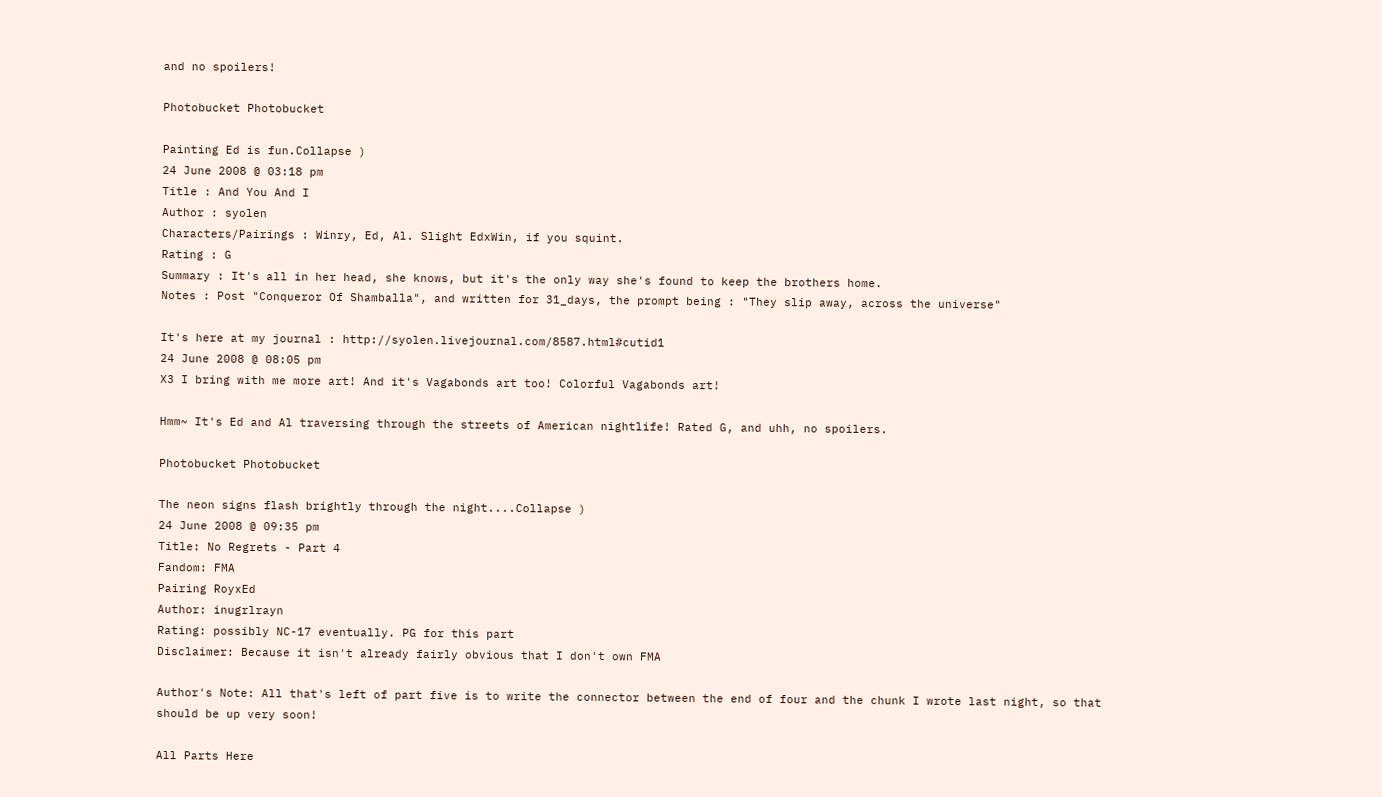and no spoilers!

Photobucket Photobucket

Painting Ed is fun.Collapse )
24 June 2008 @ 03:18 pm
Title : And You And I
Author : syolen
Characters/Pairings : Winry, Ed, Al. Slight EdxWin, if you squint.
Rating : G
Summary : It's all in her head, she knows, but it's the only way she's found to keep the brothers home.
Notes : Post "Conqueror Of Shamballa", and written for 31_days, the prompt being : "They slip away, across the universe"

It's here at my journal : http://syolen.livejournal.com/8587.html#cutid1
24 June 2008 @ 08:05 pm
X3 I bring with me more art! And it's Vagabonds art too! Colorful Vagabonds art!

Hmm~ It's Ed and Al traversing through the streets of American nightlife! Rated G, and uhh, no spoilers.

Photobucket Photobucket

The neon signs flash brightly through the night....Collapse )
24 June 2008 @ 09:35 pm
Title: No Regrets - Part 4
Fandom: FMA
Pairing RoyxEd
Author: inugrlrayn
Rating: possibly NC-17 eventually. PG for this part
Disclaimer: Because it isn't already fairly obvious that I don't own FMA

Author's Note: All that's left of part five is to write the connector between the end of four and the chunk I wrote last night, so that should be up very soon!

All Parts Here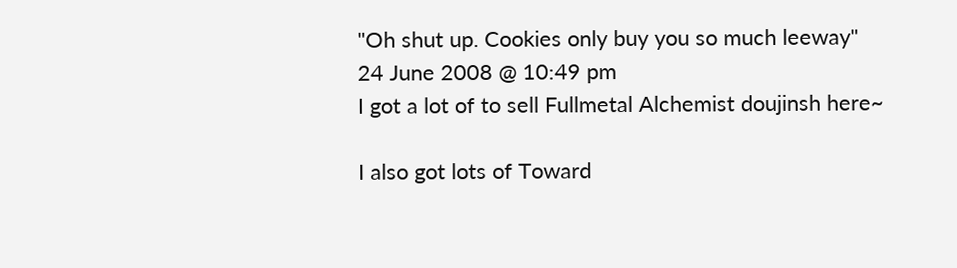"Oh shut up. Cookies only buy you so much leeway"
24 June 2008 @ 10:49 pm
I got a lot of to sell Fullmetal Alchemist doujinsh here~

I also got lots of Toward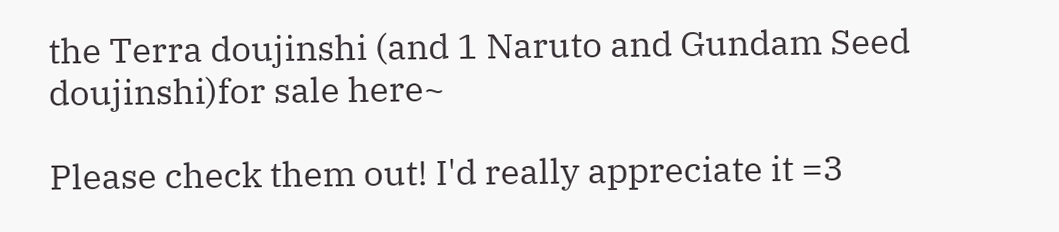the Terra doujinshi (and 1 Naruto and Gundam Seed doujinshi)for sale here~

Please check them out! I'd really appreciate it =3